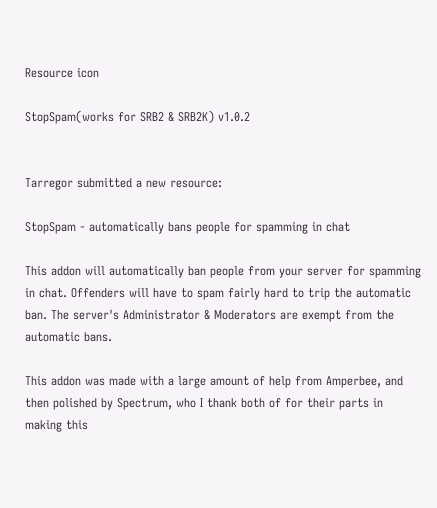Resource icon

StopSpam(works for SRB2 & SRB2K) v1.0.2


Tarregor submitted a new resource:

StopSpam - automatically bans people for spamming in chat

This addon will automatically ban people from your server for spamming in chat. Offenders will have to spam fairly hard to trip the automatic ban. The server's Administrator & Moderators are exempt from the automatic bans.

This addon was made with a large amount of help from Amperbee, and then polished by Spectrum, who I thank both of for their parts in making this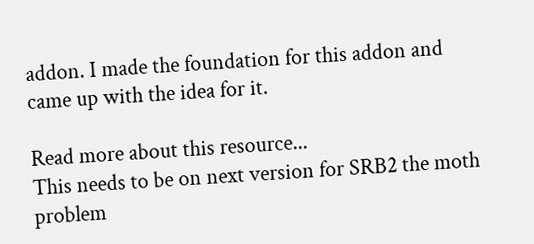addon. I made the foundation for this addon and came up with the idea for it.

Read more about this resource...
This needs to be on next version for SRB2 the moth problem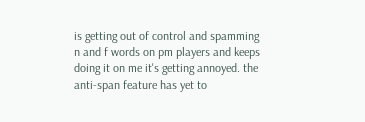is getting out of control and spamming n and f words on pm players and keeps doing it on me it's getting annoyed. the anti-span feature has yet to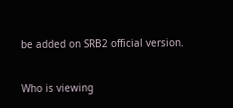be added on SRB2 official version.

Who is viewing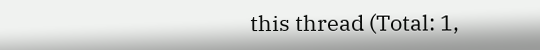this thread (Total: 1,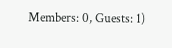Members: 0, Guests: 1)